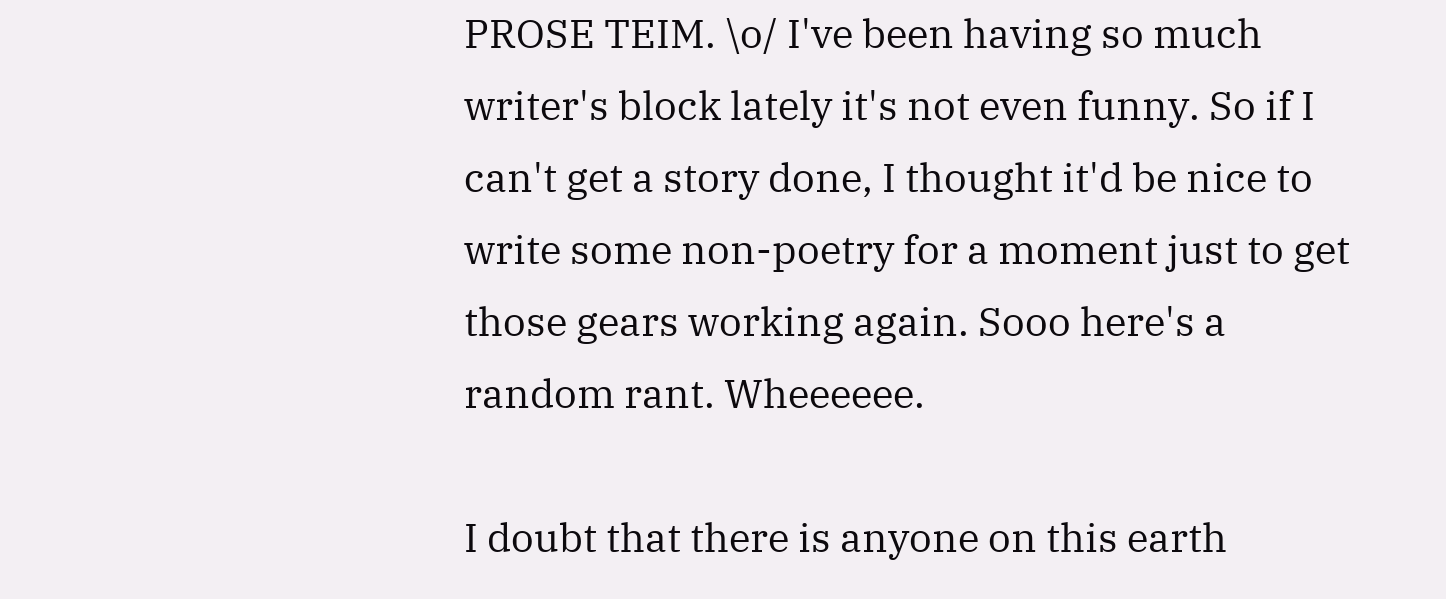PROSE TEIM. \o/ I've been having so much writer's block lately it's not even funny. So if I can't get a story done, I thought it'd be nice to write some non-poetry for a moment just to get those gears working again. Sooo here's a random rant. Wheeeeee.

I doubt that there is anyone on this earth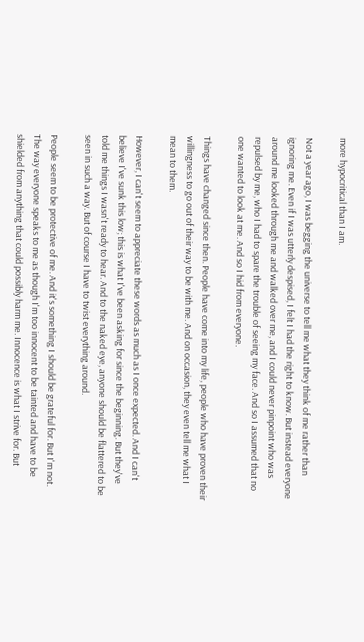more hypocritical than I am.

Not a year ago, I was begging the universe to tell me what they think of me rather than ignoring me. Even if I was utterly despised, I felt I had the right to know. But instead everyone around me looked through me and walked over me, and I could never pinpoint who was repulsed by me, who I had to spare the trouble of seeing my face. And so I assumed that no one wanted to look at me. And so I hid from everyone.

Things have changed since then. People have come into my life, people who have proven their willingness to go out of their way to be with me. And on occasion, they even tell me what I mean to them.

However, I can't seem to appreciate these words as much as I once expected. And I can't believe I've sunk this low; this is what I've been asking for since the beginning. But they've told me things I wasn't ready to hear. And to the naked eye, anyone should be flattered to be seen in such a way. But of course I have to twist everything around.

People seem to be protective of me. And it's something I should be grateful for. But I'm not. The way everyone speaks to me as though I'm too innocent to be tainted and have to be shielded from anything that could possibly harm me. Innocence is what I strive for. But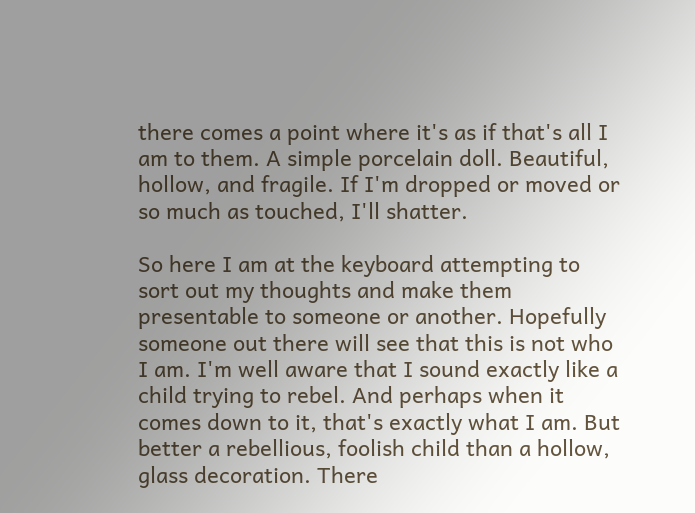there comes a point where it's as if that's all I am to them. A simple porcelain doll. Beautiful, hollow, and fragile. If I'm dropped or moved or so much as touched, I'll shatter.

So here I am at the keyboard attempting to sort out my thoughts and make them presentable to someone or another. Hopefully someone out there will see that this is not who I am. I'm well aware that I sound exactly like a child trying to rebel. And perhaps when it comes down to it, that's exactly what I am. But better a rebellious, foolish child than a hollow, glass decoration. There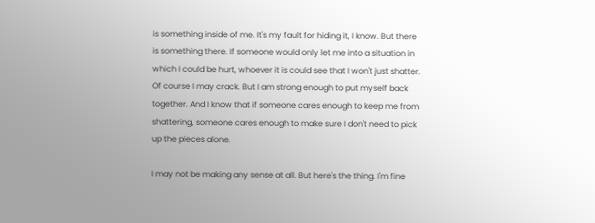is something inside of me. It's my fault for hiding it, I know. But there is something there. If someone would only let me into a situation in which I could be hurt, whoever it is could see that I won't just shatter. Of course I may crack. But I am strong enough to put myself back together. And I know that if someone cares enough to keep me from shattering, someone cares enough to make sure I don't need to pick up the pieces alone.

I may not be making any sense at all. But here's the thing. I'm fine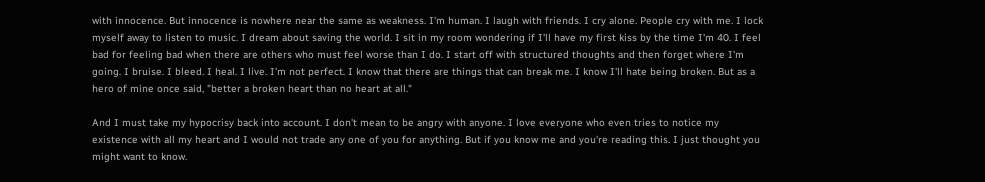with innocence. But innocence is nowhere near the same as weakness. I'm human. I laugh with friends. I cry alone. People cry with me. I lock myself away to listen to music. I dream about saving the world. I sit in my room wondering if I'll have my first kiss by the time I'm 40. I feel bad for feeling bad when there are others who must feel worse than I do. I start off with structured thoughts and then forget where I'm going. I bruise. I bleed. I heal. I live. I'm not perfect. I know that there are things that can break me. I know I'll hate being broken. But as a hero of mine once said, "better a broken heart than no heart at all."

And I must take my hypocrisy back into account. I don't mean to be angry with anyone. I love everyone who even tries to notice my existence with all my heart and I would not trade any one of you for anything. But if you know me and you're reading this. I just thought you might want to know.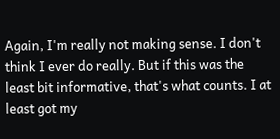Again, I'm really not making sense. I don't think I ever do really. But if this was the least bit informative, that's what counts. I at least got my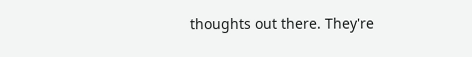thoughts out there. They're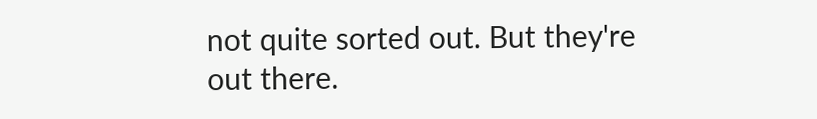not quite sorted out. But they're out there.